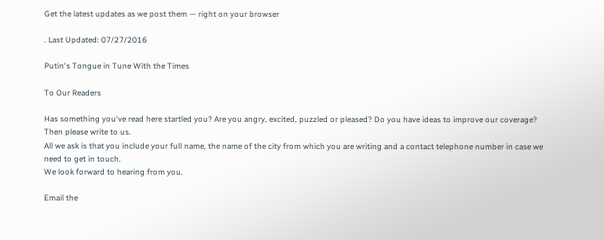Get the latest updates as we post them — right on your browser

. Last Updated: 07/27/2016

Putin's Tongue in Tune With the Times

To Our Readers

Has something you've read here startled you? Are you angry, excited, puzzled or pleased? Do you have ideas to improve our coverage?
Then please write to us.
All we ask is that you include your full name, the name of the city from which you are writing and a contact telephone number in case we need to get in touch.
We look forward to hearing from you.

Email the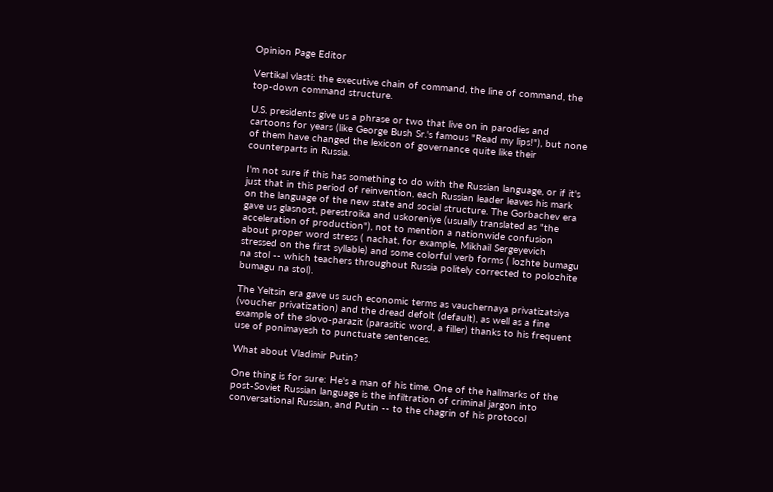Opinion Page Editor

Vertikal vlasti: the executive chain of command, the line of command, the top-down command structure.

U.S. presidents give us a phrase or two that live on in parodies and cartoons for years (like George Bush Sr.'s famous "Read my lips!"), but none of them have changed the lexicon of governance quite like their counterparts in Russia.

I'm not sure if this has something to do with the Russian language, or if it's just that in this period of reinvention, each Russian leader leaves his mark on the language of the new state and social structure. The Gorbachev era gave us glasnost, perestroika and uskoreniye (usually translated as "the acceleration of production"), not to mention a nationwide confusion about proper word stress ( nachat, for example, Mikhail Sergeyevich stressed on the first syllable) and some colorful verb forms ( lozhte bumagu na stol -- which teachers throughout Russia politely corrected to polozhite bumagu na stol).

The Yeltsin era gave us such economic terms as vauchernaya privatizatsiya (voucher privatization) and the dread defolt (default), as well as a fine example of the slovo-parazit (parasitic word, a filler) thanks to his frequent use of ponimayesh to punctuate sentences.

What about Vladimir Putin?

One thing is for sure: He's a man of his time. One of the hallmarks of the post-Soviet Russian language is the infiltration of criminal jargon into conversational Russian, and Putin -- to the chagrin of his protocol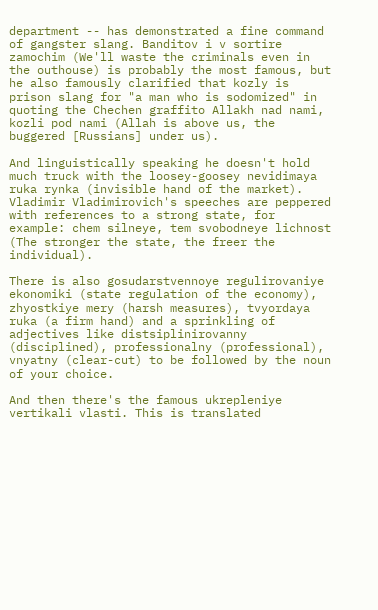department -- has demonstrated a fine command of gangster slang. Banditov i v sortire zamochim (We'll waste the criminals even in the outhouse) is probably the most famous, but he also famously clarified that kozly is prison slang for "a man who is sodomized" in quoting the Chechen graffito Allakh nad nami, kozli pod nami (Allah is above us, the buggered [Russians] under us).

And linguistically speaking he doesn't hold much truck with the loosey-goosey nevidimaya ruka rynka (invisible hand of the market). Vladimir Vladimirovich's speeches are peppered with references to a strong state, for example: chem silneye, tem svobodneye lichnost (The stronger the state, the freer the individual).

There is also gosudarstvennoye regulirovaniye ekonomiki (state regulation of the economy), zhyostkiye mery (harsh measures), tvyordaya ruka (a firm hand) and a sprinkling of adjectives like distsiplinirovanny (disciplined), professionalny (professional), vnyatny (clear-cut) to be followed by the noun of your choice.

And then there's the famous ukrepleniye vertikali vlasti. This is translated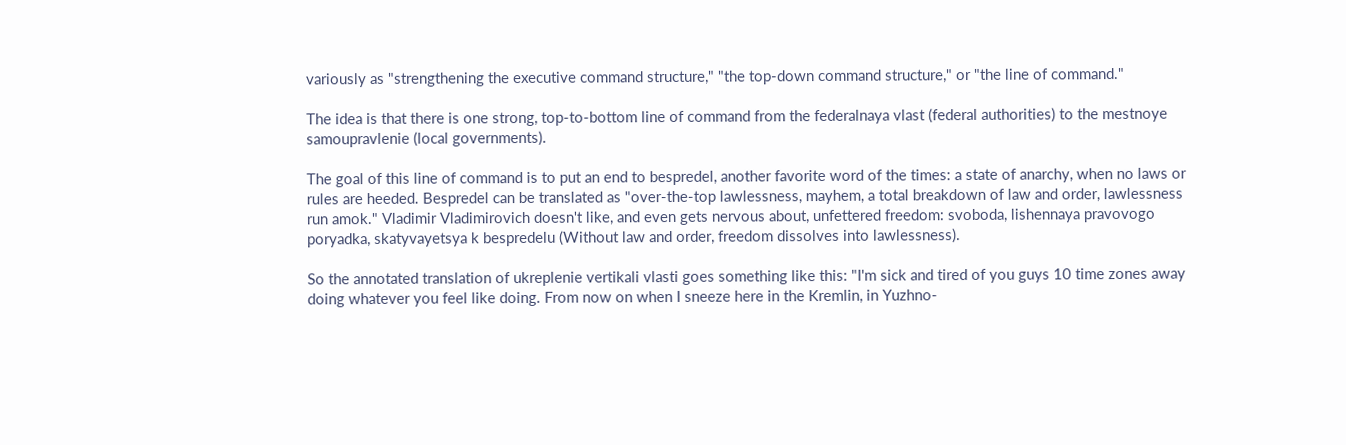variously as "strengthening the executive command structure," "the top-down command structure," or "the line of command."

The idea is that there is one strong, top-to-bottom line of command from the federalnaya vlast (federal authorities) to the mestnoye samoupravlenie (local governments).

The goal of this line of command is to put an end to bespredel, another favorite word of the times: a state of anarchy, when no laws or rules are heeded. Bespredel can be translated as "over-the-top lawlessness, mayhem, a total breakdown of law and order, lawlessness run amok." Vladimir Vladimirovich doesn't like, and even gets nervous about, unfettered freedom: svoboda, lishennaya pravovogo poryadka, skatyvayetsya k bespredelu (Without law and order, freedom dissolves into lawlessness).

So the annotated translation of ukreplenie vertikali vlasti goes something like this: "I'm sick and tired of you guys 10 time zones away doing whatever you feel like doing. From now on when I sneeze here in the Kremlin, in Yuzhno-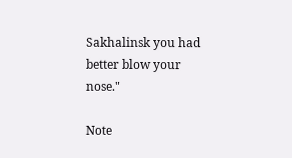Sakhalinsk you had better blow your nose."

Note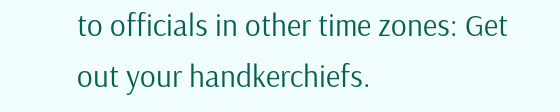to officials in other time zones: Get out your handkerchiefs.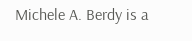Michele A. Berdy is a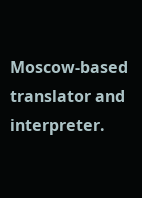Moscow-based translator and interpreter.